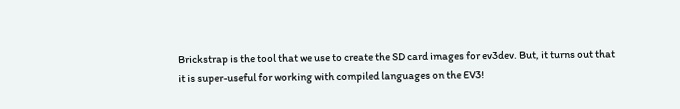Brickstrap is the tool that we use to create the SD card images for ev3dev. But, it turns out that it is super-useful for working with compiled languages on the EV3!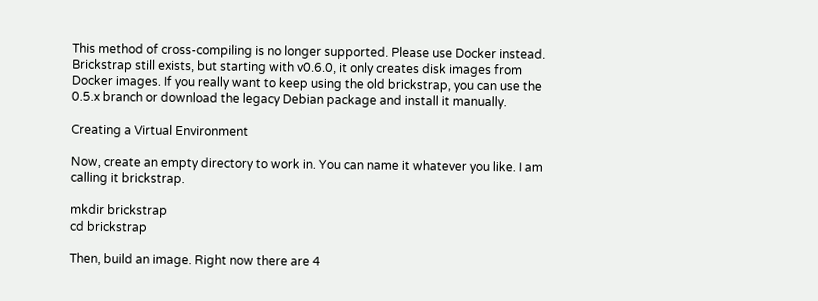This method of cross-compiling is no longer supported. Please use Docker instead. Brickstrap still exists, but starting with v0.6.0, it only creates disk images from Docker images. If you really want to keep using the old brickstrap, you can use the 0.5.x branch or download the legacy Debian package and install it manually.

Creating a Virtual Environment

Now, create an empty directory to work in. You can name it whatever you like. I am calling it brickstrap.

mkdir brickstrap
cd brickstrap

Then, build an image. Right now there are 4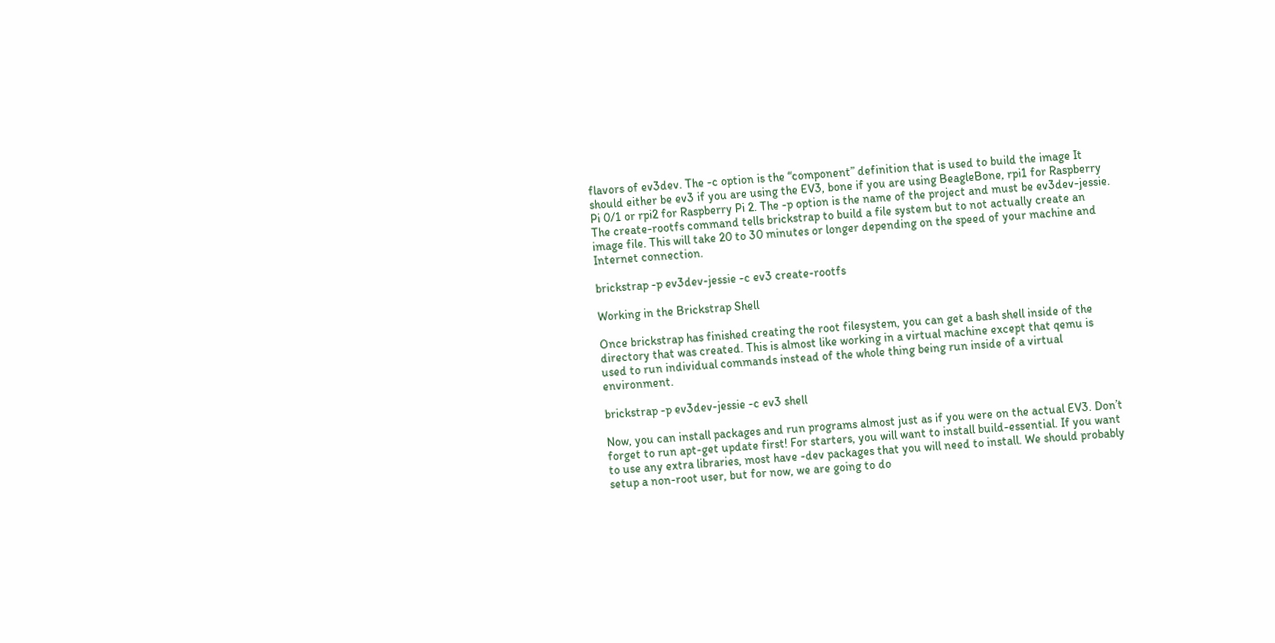flavors of ev3dev. The -c option is the “component” definition that is used to build the image It should either be ev3 if you are using the EV3, bone if you are using BeagleBone, rpi1 for Raspberry Pi 0/1 or rpi2 for Raspberry Pi 2. The -p option is the name of the project and must be ev3dev-jessie. The create-rootfs command tells brickstrap to build a file system but to not actually create an image file. This will take 20 to 30 minutes or longer depending on the speed of your machine and Internet connection.

brickstrap -p ev3dev-jessie -c ev3 create-rootfs

Working in the Brickstrap Shell

Once brickstrap has finished creating the root filesystem, you can get a bash shell inside of the directory that was created. This is almost like working in a virtual machine except that qemu is used to run individual commands instead of the whole thing being run inside of a virtual environment.

brickstrap -p ev3dev-jessie -c ev3 shell

Now, you can install packages and run programs almost just as if you were on the actual EV3. Don’t forget to run apt-get update first! For starters, you will want to install build-essential. If you want to use any extra libraries, most have -dev packages that you will need to install. We should probably setup a non-root user, but for now, we are going to do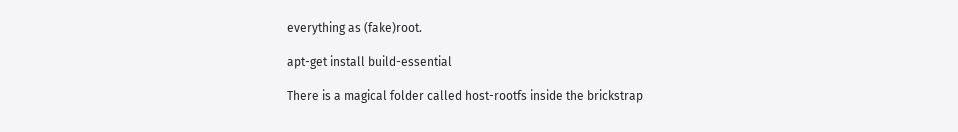everything as (fake)root.

apt-get install build-essential

There is a magical folder called host-rootfs inside the brickstrap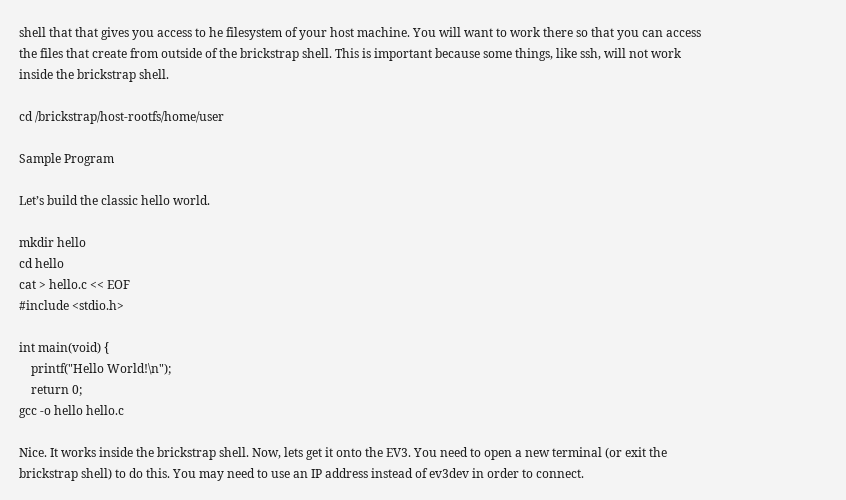shell that that gives you access to he filesystem of your host machine. You will want to work there so that you can access the files that create from outside of the brickstrap shell. This is important because some things, like ssh, will not work inside the brickstrap shell.

cd /brickstrap/host-rootfs/home/user

Sample Program

Let’s build the classic hello world.

mkdir hello
cd hello
cat > hello.c << EOF
#include <stdio.h>

int main(void) {
    printf("Hello World!\n");
    return 0;
gcc -o hello hello.c

Nice. It works inside the brickstrap shell. Now, lets get it onto the EV3. You need to open a new terminal (or exit the brickstrap shell) to do this. You may need to use an IP address instead of ev3dev in order to connect.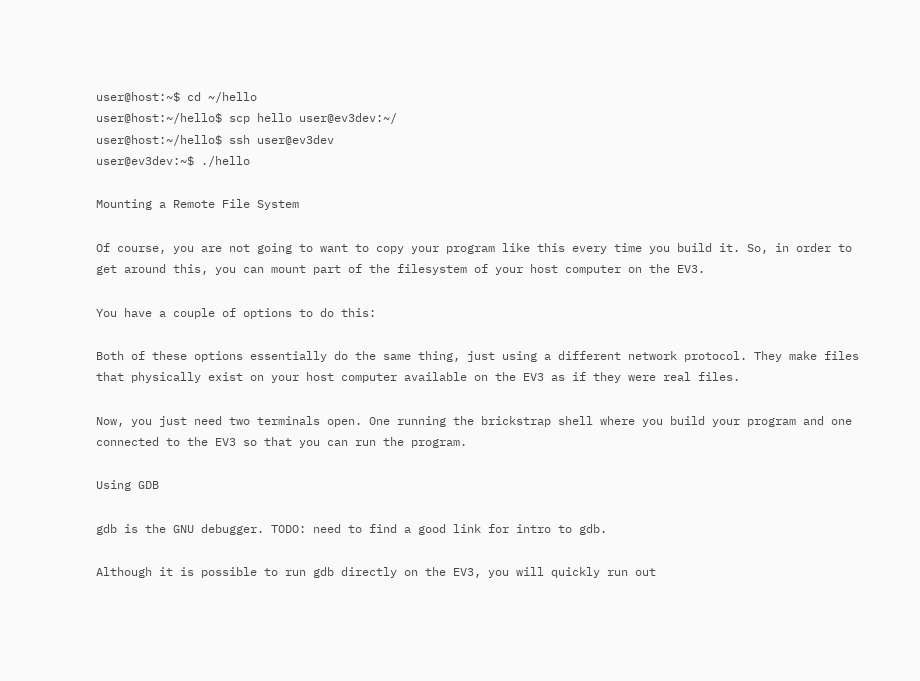user@host:~$ cd ~/hello
user@host:~/hello$ scp hello user@ev3dev:~/
user@host:~/hello$ ssh user@ev3dev
user@ev3dev:~$ ./hello

Mounting a Remote File System

Of course, you are not going to want to copy your program like this every time you build it. So, in order to get around this, you can mount part of the filesystem of your host computer on the EV3.

You have a couple of options to do this:

Both of these options essentially do the same thing, just using a different network protocol. They make files that physically exist on your host computer available on the EV3 as if they were real files.

Now, you just need two terminals open. One running the brickstrap shell where you build your program and one connected to the EV3 so that you can run the program.

Using GDB

gdb is the GNU debugger. TODO: need to find a good link for intro to gdb.

Although it is possible to run gdb directly on the EV3, you will quickly run out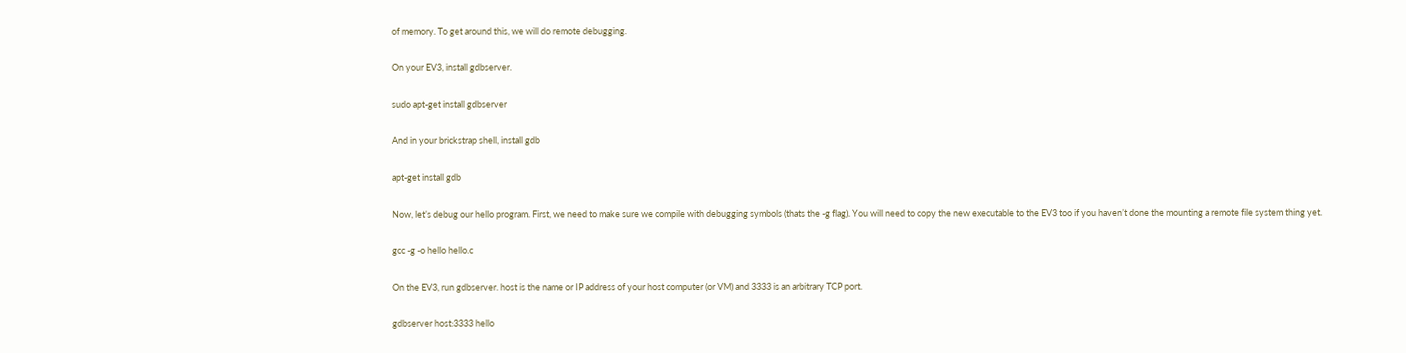of memory. To get around this, we will do remote debugging.

On your EV3, install gdbserver.

sudo apt-get install gdbserver

And in your brickstrap shell, install gdb

apt-get install gdb

Now, let’s debug our hello program. First, we need to make sure we compile with debugging symbols (thats the -g flag). You will need to copy the new executable to the EV3 too if you haven’t done the mounting a remote file system thing yet.

gcc -g -o hello hello.c

On the EV3, run gdbserver. host is the name or IP address of your host computer (or VM) and 3333 is an arbitrary TCP port.

gdbserver host:3333 hello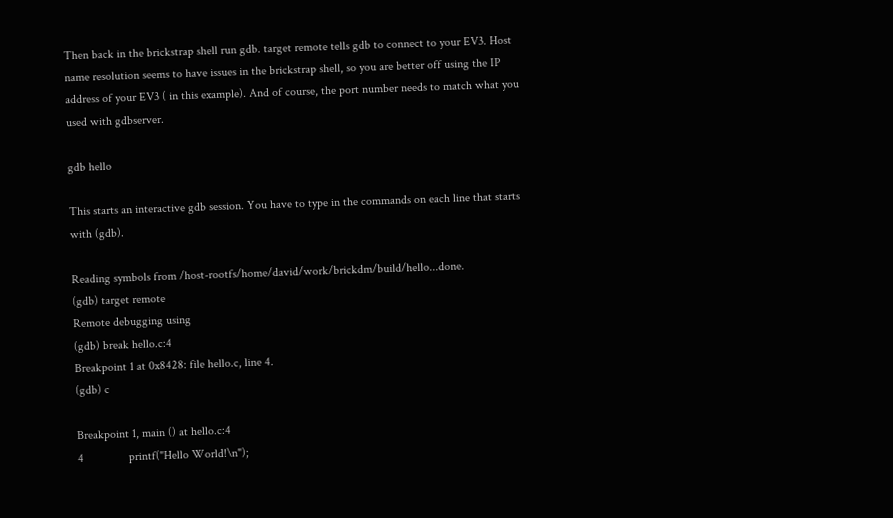Then back in the brickstrap shell run gdb. target remote tells gdb to connect to your EV3. Host name resolution seems to have issues in the brickstrap shell, so you are better off using the IP address of your EV3 ( in this example). And of course, the port number needs to match what you used with gdbserver.

gdb hello

This starts an interactive gdb session. You have to type in the commands on each line that starts with (gdb).

Reading symbols from /host-rootfs/home/david/work/brickdm/build/hello...done.
(gdb) target remote
Remote debugging using
(gdb) break hello.c:4
Breakpoint 1 at 0x8428: file hello.c, line 4.
(gdb) c

Breakpoint 1, main () at hello.c:4
4               printf("Hello World!\n");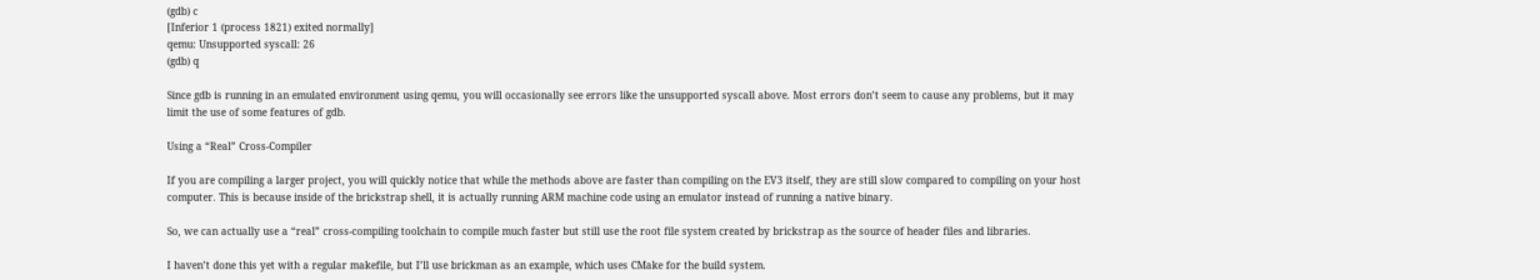(gdb) c
[Inferior 1 (process 1821) exited normally]
qemu: Unsupported syscall: 26
(gdb) q

Since gdb is running in an emulated environment using qemu, you will occasionally see errors like the unsupported syscall above. Most errors don’t seem to cause any problems, but it may limit the use of some features of gdb.

Using a “Real” Cross-Compiler

If you are compiling a larger project, you will quickly notice that while the methods above are faster than compiling on the EV3 itself, they are still slow compared to compiling on your host computer. This is because inside of the brickstrap shell, it is actually running ARM machine code using an emulator instead of running a native binary.

So, we can actually use a “real” cross-compiling toolchain to compile much faster but still use the root file system created by brickstrap as the source of header files and libraries.

I haven’t done this yet with a regular makefile, but I’ll use brickman as an example, which uses CMake for the build system.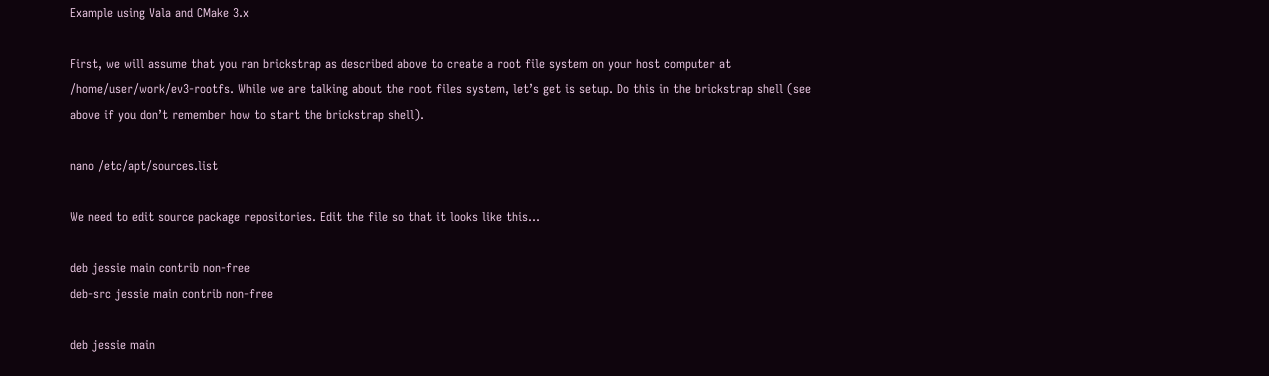Example using Vala and CMake 3.x

First, we will assume that you ran brickstrap as described above to create a root file system on your host computer at /home/user/work/ev3-rootfs. While we are talking about the root files system, let’s get is setup. Do this in the brickstrap shell (see above if you don’t remember how to start the brickstrap shell).

nano /etc/apt/sources.list

We need to edit source package repositories. Edit the file so that it looks like this…

deb jessie main contrib non-free
deb-src jessie main contrib non-free

deb jessie main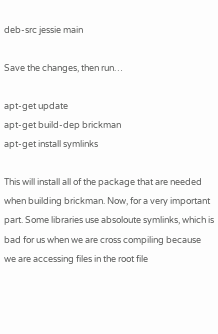deb-src jessie main

Save the changes, then run…

apt-get update
apt-get build-dep brickman
apt-get install symlinks

This will install all of the package that are needed when building brickman. Now, for a very important part. Some libraries use absoloute symlinks, which is bad for us when we are cross compiling because we are accessing files in the root file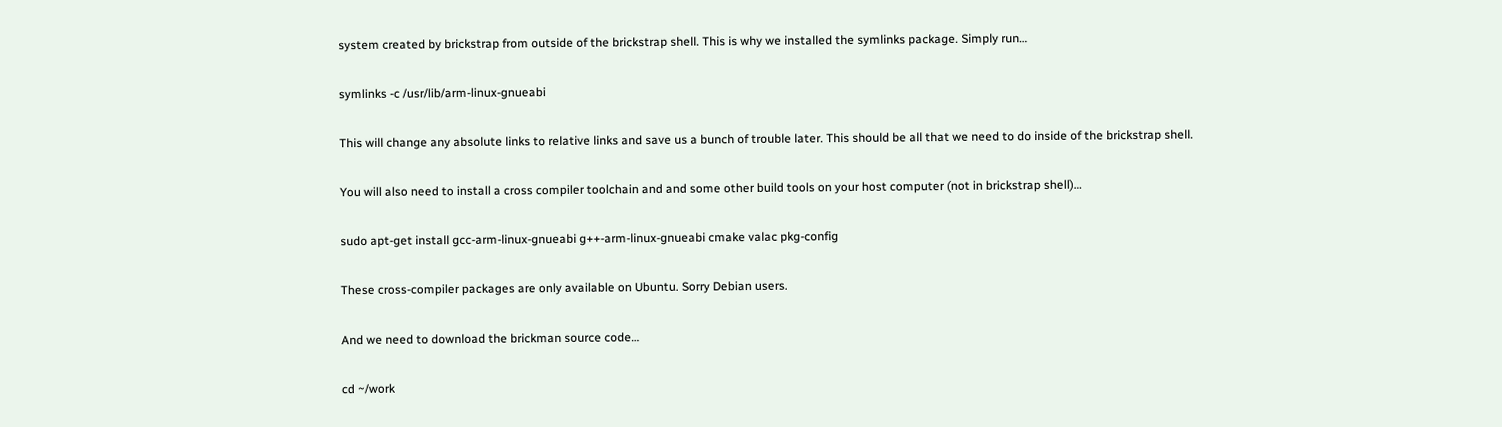system created by brickstrap from outside of the brickstrap shell. This is why we installed the symlinks package. Simply run…

symlinks -c /usr/lib/arm-linux-gnueabi

This will change any absolute links to relative links and save us a bunch of trouble later. This should be all that we need to do inside of the brickstrap shell.

You will also need to install a cross compiler toolchain and and some other build tools on your host computer (not in brickstrap shell)…

sudo apt-get install gcc-arm-linux-gnueabi g++-arm-linux-gnueabi cmake valac pkg-config

These cross-compiler packages are only available on Ubuntu. Sorry Debian users.

And we need to download the brickman source code…

cd ~/work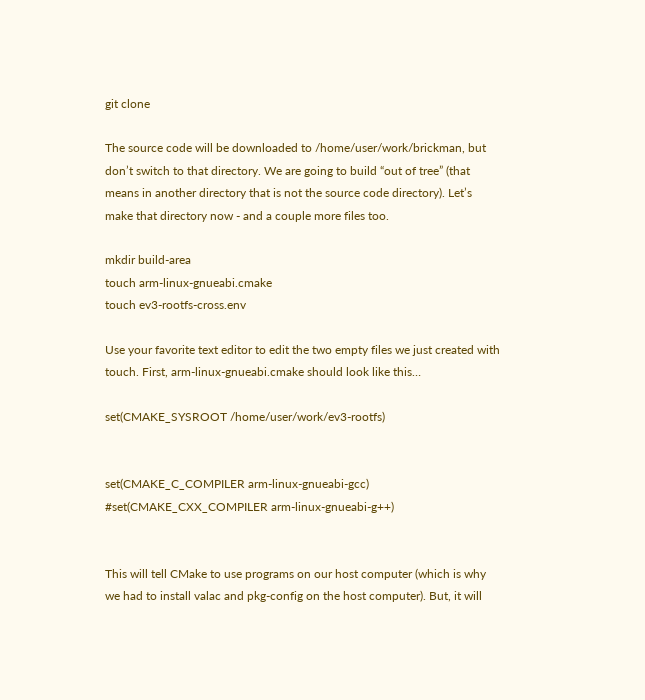git clone

The source code will be downloaded to /home/user/work/brickman, but don’t switch to that directory. We are going to build “out of tree” (that means in another directory that is not the source code directory). Let’s make that directory now - and a couple more files too.

mkdir build-area
touch arm-linux-gnueabi.cmake
touch ev3-rootfs-cross.env

Use your favorite text editor to edit the two empty files we just created with touch. First, arm-linux-gnueabi.cmake should look like this…

set(CMAKE_SYSROOT /home/user/work/ev3-rootfs)


set(CMAKE_C_COMPILER arm-linux-gnueabi-gcc)
#set(CMAKE_CXX_COMPILER arm-linux-gnueabi-g++)


This will tell CMake to use programs on our host computer (which is why we had to install valac and pkg-config on the host computer). But, it will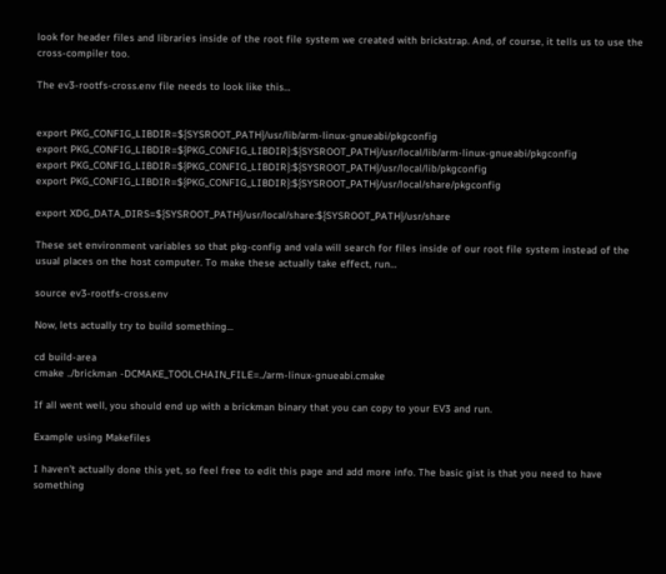look for header files and libraries inside of the root file system we created with brickstrap. And, of course, it tells us to use the cross-compiler too.

The ev3-rootfs-cross.env file needs to look like this…


export PKG_CONFIG_LIBDIR=${SYSROOT_PATH}/usr/lib/arm-linux-gnueabi/pkgconfig
export PKG_CONFIG_LIBDIR=${PKG_CONFIG_LIBDIR}:${SYSROOT_PATH}/usr/local/lib/arm-linux-gnueabi/pkgconfig
export PKG_CONFIG_LIBDIR=${PKG_CONFIG_LIBDIR}:${SYSROOT_PATH}/usr/local/lib/pkgconfig
export PKG_CONFIG_LIBDIR=${PKG_CONFIG_LIBDIR}:${SYSROOT_PATH}/usr/local/share/pkgconfig

export XDG_DATA_DIRS=${SYSROOT_PATH}/usr/local/share:${SYSROOT_PATH}/usr/share

These set environment variables so that pkg-config and vala will search for files inside of our root file system instead of the usual places on the host computer. To make these actually take effect, run…

source ev3-rootfs-cross.env

Now, lets actually try to build something…

cd build-area
cmake ../brickman -DCMAKE_TOOLCHAIN_FILE=../arm-linux-gnueabi.cmake

If all went well, you should end up with a brickman binary that you can copy to your EV3 and run.

Example using Makefiles

I haven’t actually done this yet, so feel free to edit this page and add more info. The basic gist is that you need to have something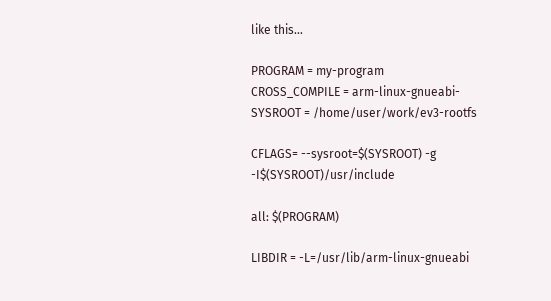like this…

PROGRAM = my-program
CROSS_COMPILE = arm-linux-gnueabi-
SYSROOT = /home/user/work/ev3-rootfs

CFLAGS= --sysroot=$(SYSROOT) -g -I$(SYSROOT)/usr/include

all: $(PROGRAM)

LIBDIR = -L=/usr/lib/arm-linux-gnueabi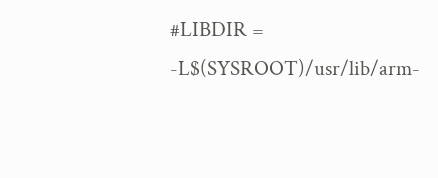#LIBDIR = -L$(SYSROOT)/usr/lib/arm-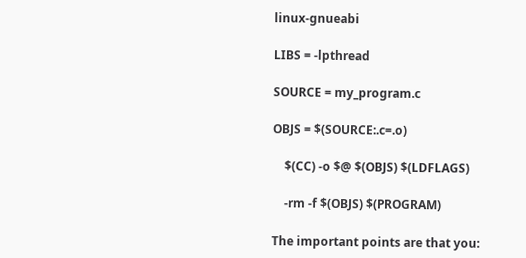linux-gnueabi

LIBS = -lpthread

SOURCE = my_program.c

OBJS = $(SOURCE:.c=.o)

    $(CC) -o $@ $(OBJS) $(LDFLAGS)

    -rm -f $(OBJS) $(PROGRAM)

The important points are that you: